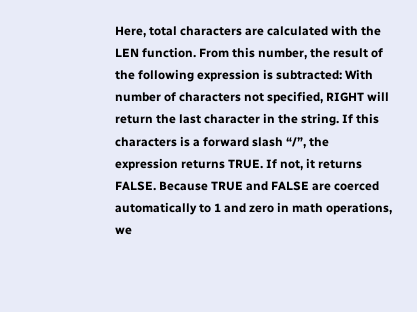Here, total characters are calculated with the LEN function. From this number, the result of the following expression is subtracted: With number of characters not specified, RIGHT will return the last character in the string. If this characters is a forward slash “/”, the expression returns TRUE. If not, it returns FALSE. Because TRUE and FALSE are coerced automatically to 1 and zero in math operations, we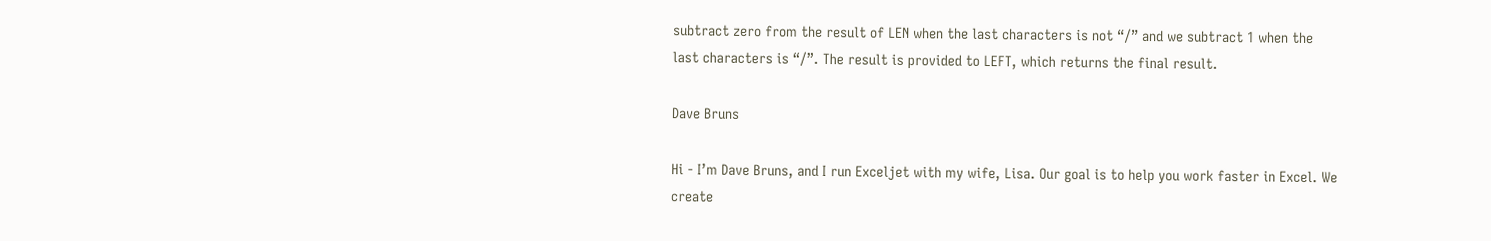subtract zero from the result of LEN when the last characters is not “/” and we subtract 1 when the last characters is “/”. The result is provided to LEFT, which returns the final result.

Dave Bruns

Hi - I’m Dave Bruns, and I run Exceljet with my wife, Lisa. Our goal is to help you work faster in Excel. We create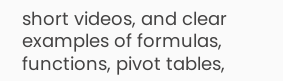short videos, and clear examples of formulas, functions, pivot tables,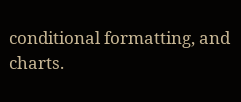conditional formatting, and charts.